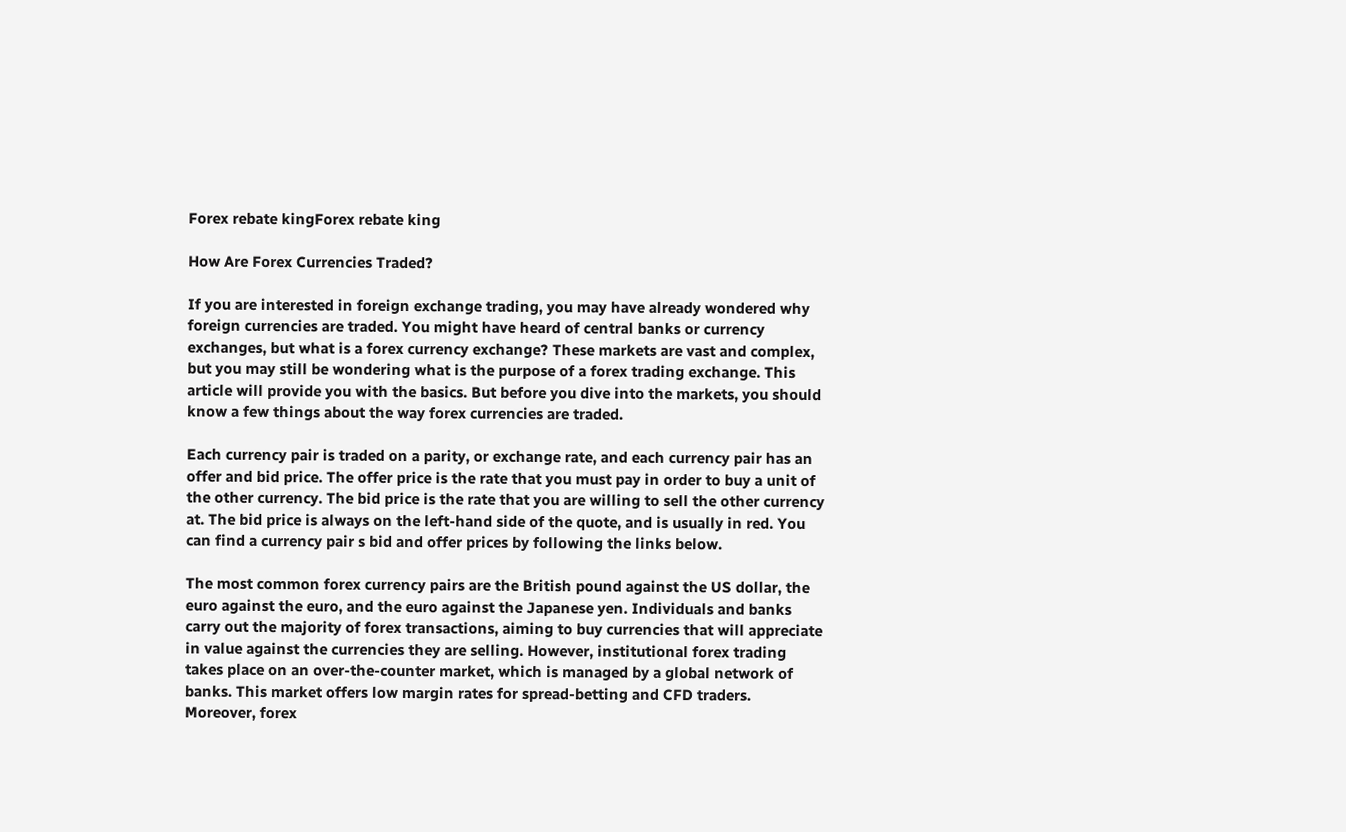Forex rebate kingForex rebate king

How Are Forex Currencies Traded?

If you are interested in foreign exchange trading, you may have already wondered why foreign currencies are traded. You might have heard of central banks or currency exchanges, but what is a forex currency exchange? These markets are vast and complex, but you may still be wondering what is the purpose of a forex trading exchange. This article will provide you with the basics. But before you dive into the markets, you should know a few things about the way forex currencies are traded.

Each currency pair is traded on a parity, or exchange rate, and each currency pair has an offer and bid price. The offer price is the rate that you must pay in order to buy a unit of the other currency. The bid price is the rate that you are willing to sell the other currency at. The bid price is always on the left-hand side of the quote, and is usually in red. You can find a currency pair s bid and offer prices by following the links below.

The most common forex currency pairs are the British pound against the US dollar, the euro against the euro, and the euro against the Japanese yen. Individuals and banks carry out the majority of forex transactions, aiming to buy currencies that will appreciate in value against the currencies they are selling. However, institutional forex trading takes place on an over-the-counter market, which is managed by a global network of banks. This market offers low margin rates for spread-betting and CFD traders. Moreover, forex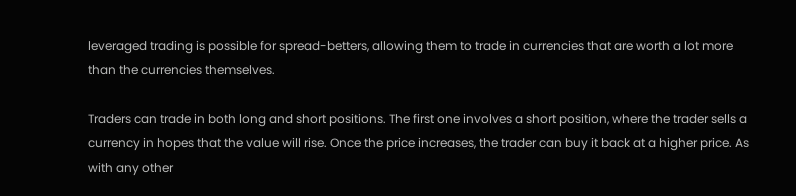leveraged trading is possible for spread-betters, allowing them to trade in currencies that are worth a lot more than the currencies themselves.

Traders can trade in both long and short positions. The first one involves a short position, where the trader sells a currency in hopes that the value will rise. Once the price increases, the trader can buy it back at a higher price. As with any other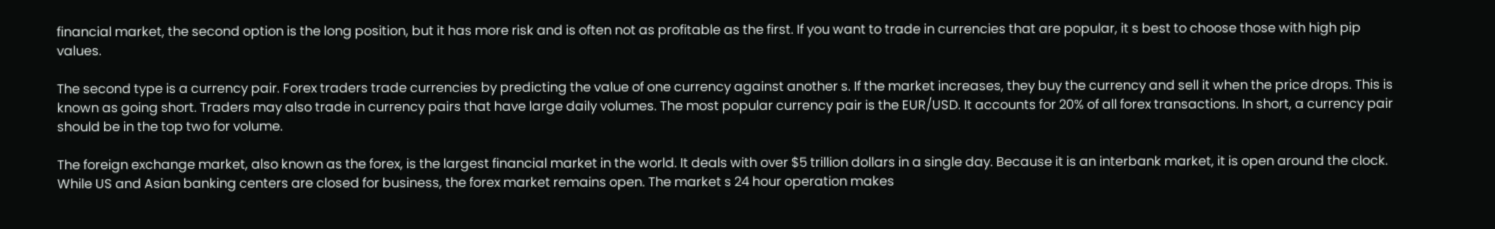financial market, the second option is the long position, but it has more risk and is often not as profitable as the first. If you want to trade in currencies that are popular, it s best to choose those with high pip values.

The second type is a currency pair. Forex traders trade currencies by predicting the value of one currency against another s. If the market increases, they buy the currency and sell it when the price drops. This is known as going short. Traders may also trade in currency pairs that have large daily volumes. The most popular currency pair is the EUR/USD. It accounts for 20% of all forex transactions. In short, a currency pair should be in the top two for volume.

The foreign exchange market, also known as the forex, is the largest financial market in the world. It deals with over $5 trillion dollars in a single day. Because it is an interbank market, it is open around the clock. While US and Asian banking centers are closed for business, the forex market remains open. The market s 24 hour operation makes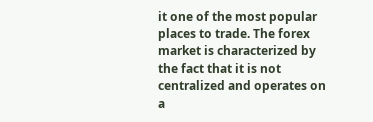it one of the most popular places to trade. The forex market is characterized by the fact that it is not centralized and operates on a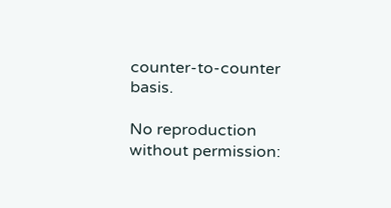counter-to-counter basis.

No reproduction without permission: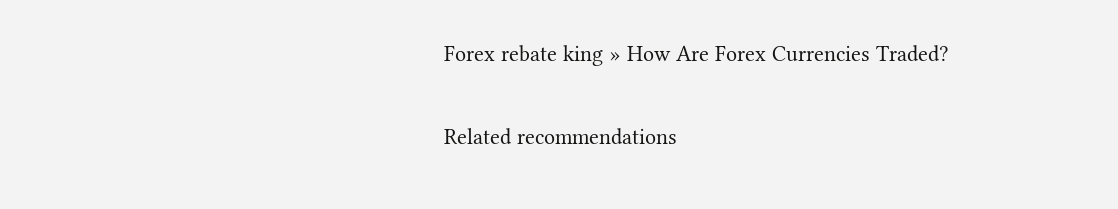Forex rebate king » How Are Forex Currencies Traded?

Related recommendations